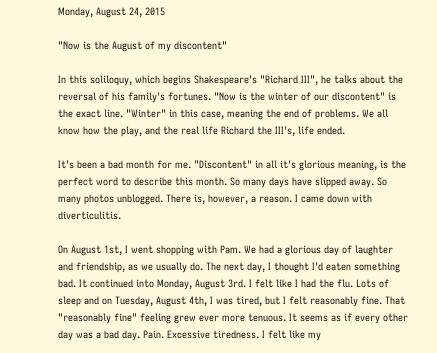Monday, August 24, 2015

"Now is the August of my discontent"

In this soliloquy, which begins Shakespeare's "Richard III", he talks about the reversal of his family's fortunes. "Now is the winter of our discontent" is the exact line. "Winter" in this case, meaning the end of problems. We all know how the play, and the real life Richard the III's, life ended.

It's been a bad month for me. "Discontent" in all it's glorious meaning, is the perfect word to describe this month. So many days have slipped away. So many photos unblogged. There is, however, a reason. I came down with diverticulitis.

On August 1st, I went shopping with Pam. We had a glorious day of laughter and friendship, as we usually do. The next day, I thought I'd eaten something bad. It continued into Monday, August 3rd. I felt like I had the flu. Lots of sleep and on Tuesday, August 4th, I was tired, but I felt reasonably fine. That "reasonably fine" feeling grew ever more tenuous. It seems as if every other day was a bad day. Pain. Excessive tiredness. I felt like my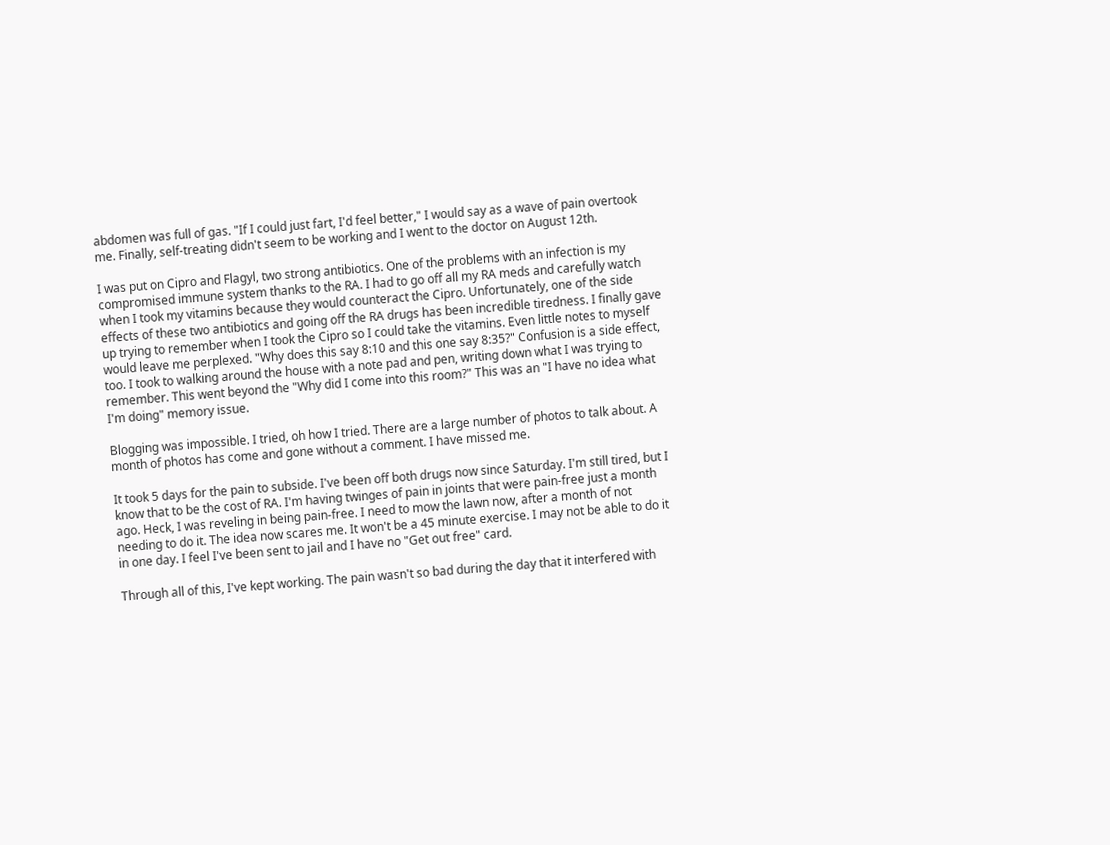abdomen was full of gas. "If I could just fart, I'd feel better," I would say as a wave of pain overtook me. Finally, self-treating didn't seem to be working and I went to the doctor on August 12th.

I was put on Cipro and Flagyl, two strong antibiotics. One of the problems with an infection is my compromised immune system thanks to the RA. I had to go off all my RA meds and carefully watch when I took my vitamins because they would counteract the Cipro. Unfortunately, one of the side effects of these two antibiotics and going off the RA drugs has been incredible tiredness. I finally gave up trying to remember when I took the Cipro so I could take the vitamins. Even little notes to myself would leave me perplexed. "Why does this say 8:10 and this one say 8:35?" Confusion is a side effect, too. I took to walking around the house with a note pad and pen, writing down what I was trying to remember. This went beyond the "Why did I come into this room?" This was an "I have no idea what I'm doing" memory issue.

Blogging was impossible. I tried, oh how I tried. There are a large number of photos to talk about. A month of photos has come and gone without a comment. I have missed me.

It took 5 days for the pain to subside. I've been off both drugs now since Saturday. I'm still tired, but I know that to be the cost of RA. I'm having twinges of pain in joints that were pain-free just a month ago. Heck, I was reveling in being pain-free. I need to mow the lawn now, after a month of not needing to do it. The idea now scares me. It won't be a 45 minute exercise. I may not be able to do it in one day. I feel I've been sent to jail and I have no "Get out free" card.

Through all of this, I've kept working. The pain wasn't so bad during the day that it interfered with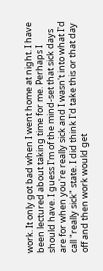work. It only got bad when I went home at night. I have been lectured about taking time for me. Perhaps I should have. I guess I'm of the mind-set that sick days are for when you're really sick and I wasn't into what I'd call "really sick" state. I did think I'd take this or that day off and then work would get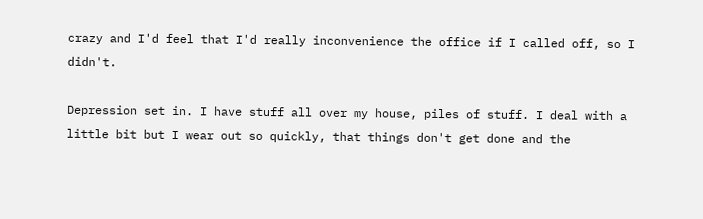crazy and I'd feel that I'd really inconvenience the office if I called off, so I didn't.

Depression set in. I have stuff all over my house, piles of stuff. I deal with a little bit but I wear out so quickly, that things don't get done and the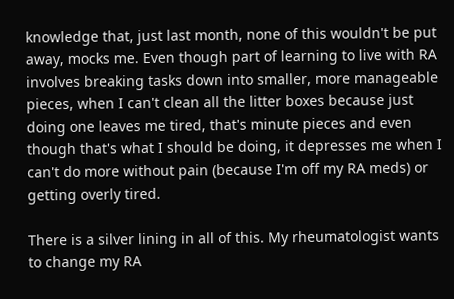knowledge that, just last month, none of this wouldn't be put away, mocks me. Even though part of learning to live with RA involves breaking tasks down into smaller, more manageable pieces, when I can't clean all the litter boxes because just doing one leaves me tired, that's minute pieces and even though that's what I should be doing, it depresses me when I can't do more without pain (because I'm off my RA meds) or getting overly tired.

There is a silver lining in all of this. My rheumatologist wants to change my RA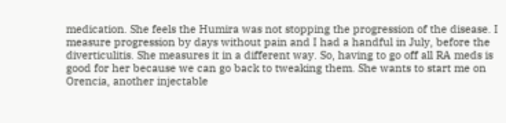medication. She feels the Humira was not stopping the progression of the disease. I measure progression by days without pain and I had a handful in July, before the diverticulitis. She measures it in a different way. So, having to go off all RA meds is good for her because we can go back to tweaking them. She wants to start me on Orencia, another injectable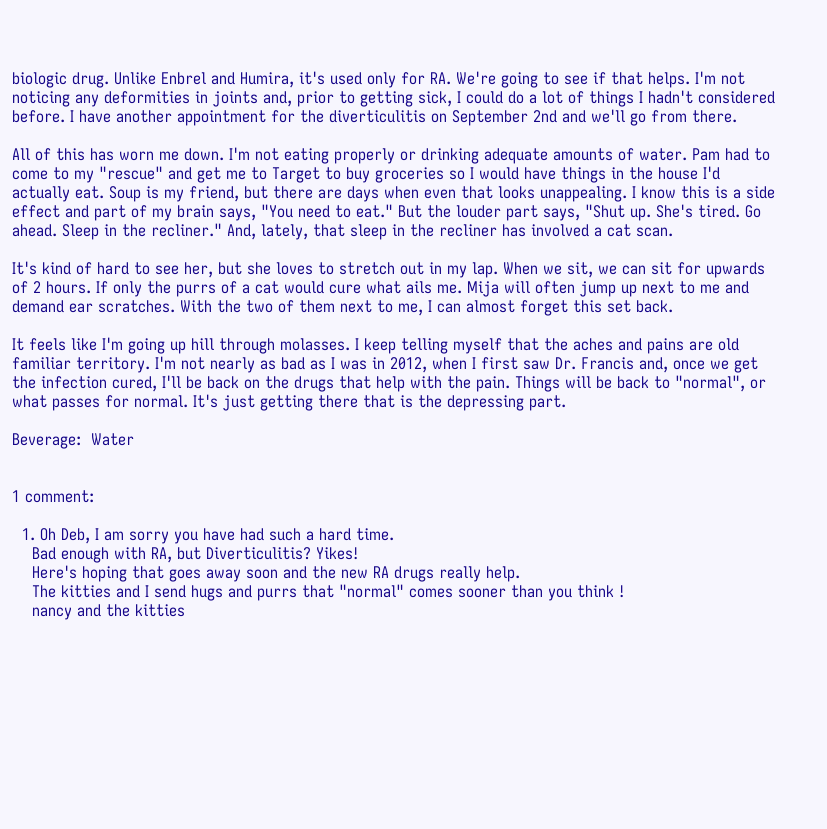biologic drug. Unlike Enbrel and Humira, it's used only for RA. We're going to see if that helps. I'm not noticing any deformities in joints and, prior to getting sick, I could do a lot of things I hadn't considered before. I have another appointment for the diverticulitis on September 2nd and we'll go from there.

All of this has worn me down. I'm not eating properly or drinking adequate amounts of water. Pam had to come to my "rescue" and get me to Target to buy groceries so I would have things in the house I'd actually eat. Soup is my friend, but there are days when even that looks unappealing. I know this is a side effect and part of my brain says, "You need to eat." But the louder part says, "Shut up. She's tired. Go ahead. Sleep in the recliner." And, lately, that sleep in the recliner has involved a cat scan.

It's kind of hard to see her, but she loves to stretch out in my lap. When we sit, we can sit for upwards of 2 hours. If only the purrs of a cat would cure what ails me. Mija will often jump up next to me and demand ear scratches. With the two of them next to me, I can almost forget this set back.

It feels like I'm going up hill through molasses. I keep telling myself that the aches and pains are old familiar territory. I'm not nearly as bad as I was in 2012, when I first saw Dr. Francis and, once we get the infection cured, I'll be back on the drugs that help with the pain. Things will be back to "normal", or what passes for normal. It's just getting there that is the depressing part.

Beverage:  Water


1 comment:

  1. Oh Deb, I am sorry you have had such a hard time.
    Bad enough with RA, but Diverticulitis? Yikes!
    Here's hoping that goes away soon and the new RA drugs really help.
    The kitties and I send hugs and purrs that "normal" comes sooner than you think !
    nancy and the kitties